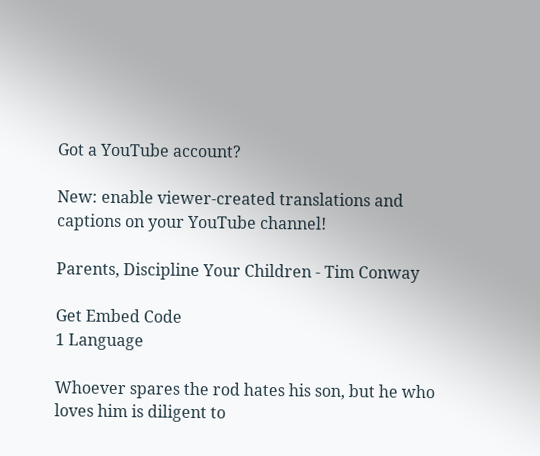Got a YouTube account?

New: enable viewer-created translations and captions on your YouTube channel!

Parents, Discipline Your Children - Tim Conway

Get Embed Code
1 Language

Whoever spares the rod hates his son, but he who loves him is diligent to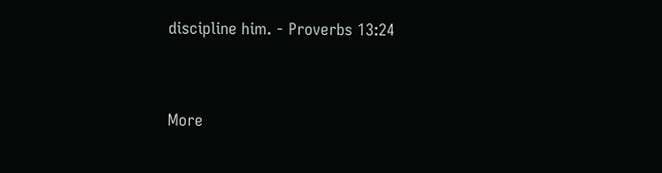discipline him. - Proverbs 13:24


More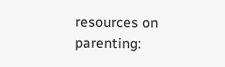resources on parenting: